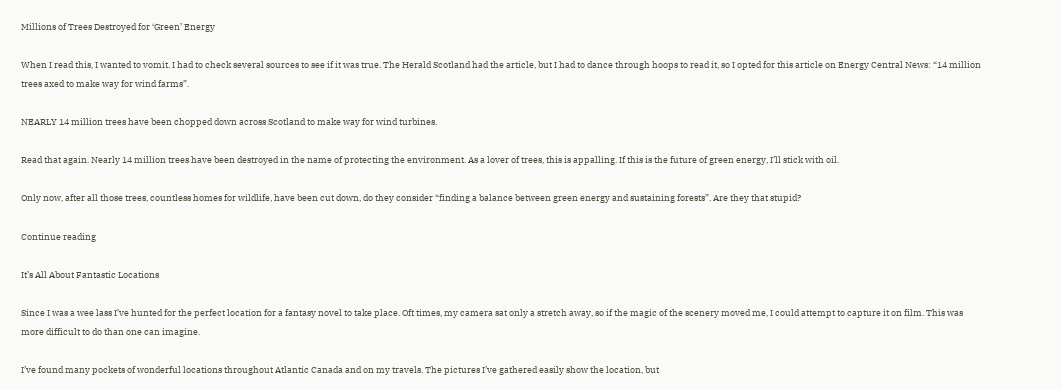Millions of Trees Destroyed for ‘Green’ Energy

When I read this, I wanted to vomit. I had to check several sources to see if it was true. The Herald Scotland had the article, but I had to dance through hoops to read it, so I opted for this article on Energy Central News: “14 million trees axed to make way for wind farms”.

NEARLY 14 million trees have been chopped down across Scotland to make way for wind turbines.

Read that again. Nearly 14 million trees have been destroyed in the name of protecting the environment. As a lover of trees, this is appalling. If this is the future of green energy, I’ll stick with oil.

Only now, after all those trees, countless homes for wildlife, have been cut down, do they consider “finding a balance between green energy and sustaining forests”. Are they that stupid?

Continue reading

It’s All About Fantastic Locations

Since I was a wee lass I’ve hunted for the perfect location for a fantasy novel to take place. Oft times, my camera sat only a stretch away, so if the magic of the scenery moved me, I could attempt to capture it on film. This was more difficult to do than one can imagine.

I’ve found many pockets of wonderful locations throughout Atlantic Canada and on my travels. The pictures I’ve gathered easily show the location, but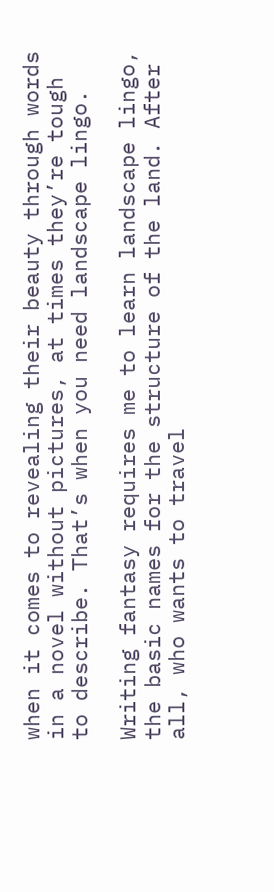when it comes to revealing their beauty through words in a novel without pictures, at times they’re tough to describe. That’s when you need landscape lingo.

Writing fantasy requires me to learn landscape lingo, the basic names for the structure of the land. After all, who wants to travel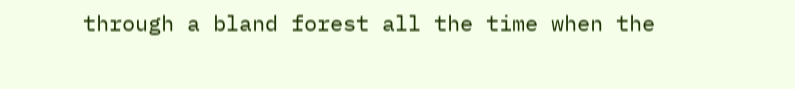through a bland forest all the time when the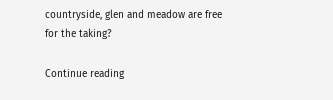countryside, glen and meadow are free for the taking?

Continue reading